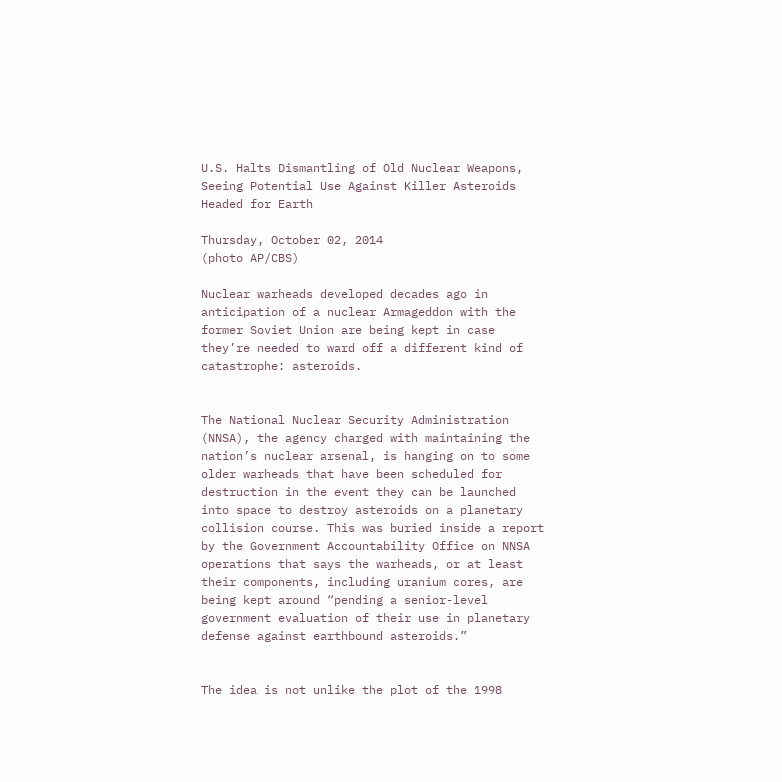U.S. Halts Dismantling of Old Nuclear Weapons, Seeing Potential Use Against Killer Asteroids Headed for Earth

Thursday, October 02, 2014
(photo AP/CBS)

Nuclear warheads developed decades ago in anticipation of a nuclear Armageddon with the former Soviet Union are being kept in case they’re needed to ward off a different kind of catastrophe: asteroids.


The National Nuclear Security Administration (NNSA), the agency charged with maintaining the nation’s nuclear arsenal, is hanging on to some older warheads that have been scheduled for destruction in the event they can be launched into space to destroy asteroids on a planetary collision course. This was buried inside a report by the Government Accountability Office on NNSA operations that says the warheads, or at least their components, including uranium cores, are being kept around “pending a senior-level government evaluation of their use in planetary defense against earthbound asteroids.”


The idea is not unlike the plot of the 1998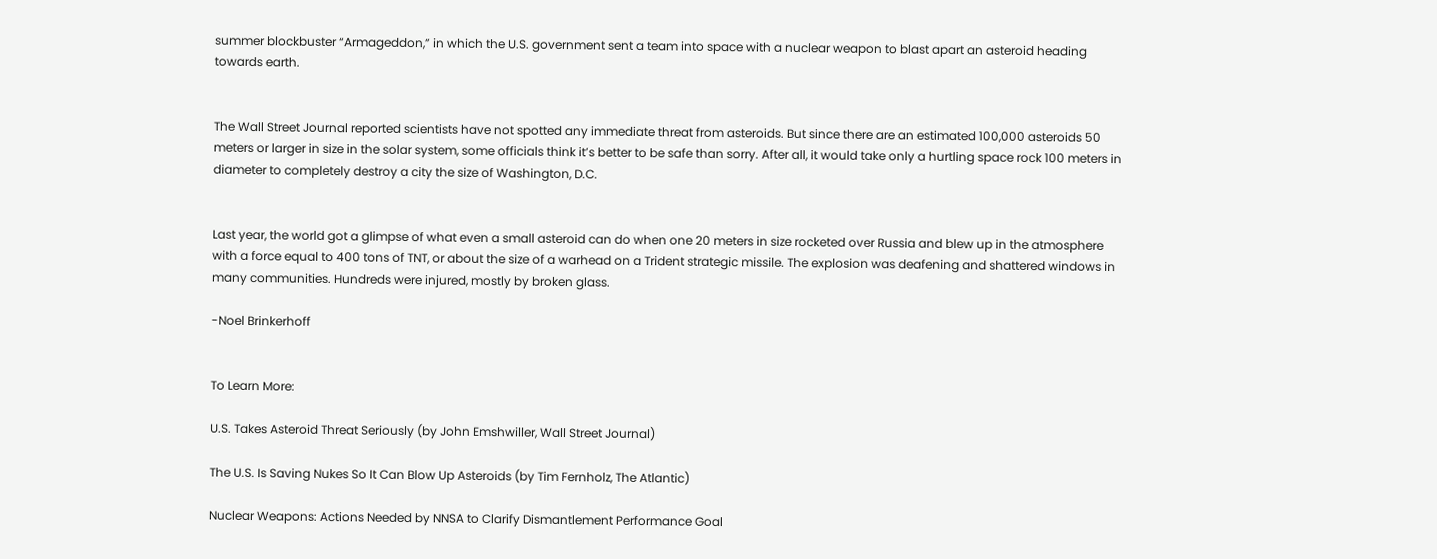summer blockbuster “Armageddon,” in which the U.S. government sent a team into space with a nuclear weapon to blast apart an asteroid heading towards earth.


The Wall Street Journal reported scientists have not spotted any immediate threat from asteroids. But since there are an estimated 100,000 asteroids 50 meters or larger in size in the solar system, some officials think it’s better to be safe than sorry. After all, it would take only a hurtling space rock 100 meters in diameter to completely destroy a city the size of Washington, D.C.


Last year, the world got a glimpse of what even a small asteroid can do when one 20 meters in size rocketed over Russia and blew up in the atmosphere with a force equal to 400 tons of TNT, or about the size of a warhead on a Trident strategic missile. The explosion was deafening and shattered windows in many communities. Hundreds were injured, mostly by broken glass.

-Noel Brinkerhoff


To Learn More:

U.S. Takes Asteroid Threat Seriously (by John Emshwiller, Wall Street Journal)

The U.S. Is Saving Nukes So It Can Blow Up Asteroids (by Tim Fernholz, The Atlantic)

Nuclear Weapons: Actions Needed by NNSA to Clarify Dismantlement Performance Goal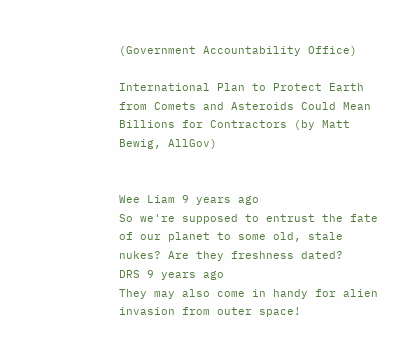(Government Accountability Office)

International Plan to Protect Earth from Comets and Asteroids Could Mean Billions for Contractors (by Matt Bewig, AllGov)


Wee Liam 9 years ago
So we're supposed to entrust the fate of our planet to some old, stale nukes? Are they freshness dated?
DRS 9 years ago
They may also come in handy for alien invasion from outer space!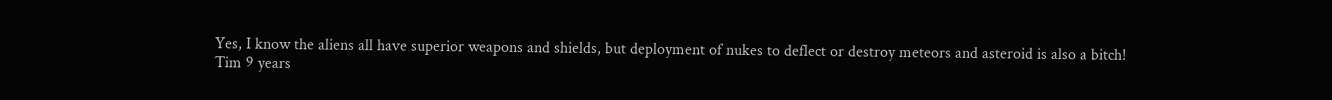Yes, I know the aliens all have superior weapons and shields, but deployment of nukes to deflect or destroy meteors and asteroid is also a bitch!
Tim 9 years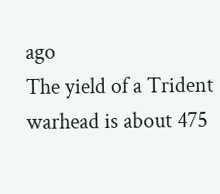ago
The yield of a Trident warhead is about 475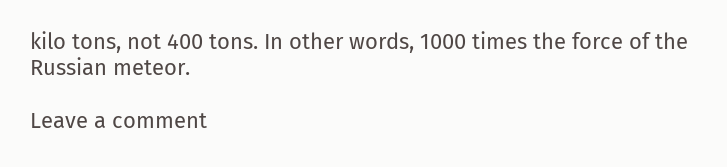kilo tons, not 400 tons. In other words, 1000 times the force of the Russian meteor.

Leave a comment